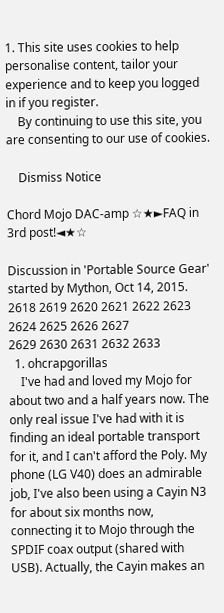1. This site uses cookies to help personalise content, tailor your experience and to keep you logged in if you register.
    By continuing to use this site, you are consenting to our use of cookies.

    Dismiss Notice

Chord Mojo DAC-amp ☆★►FAQ in 3rd post!◄★☆

Discussion in 'Portable Source Gear' started by Mython, Oct 14, 2015.
2618 2619 2620 2621 2622 2623 2624 2625 2626 2627
2629 2630 2631 2632 2633
  1. ohcrapgorillas
    I've had and loved my Mojo for about two and a half years now. The only real issue I've had with it is finding an ideal portable transport for it, and I can't afford the Poly. My phone (LG V40) does an admirable job, I've also been using a Cayin N3 for about six months now, connecting it to Mojo through the SPDIF coax output (shared with USB). Actually, the Cayin makes an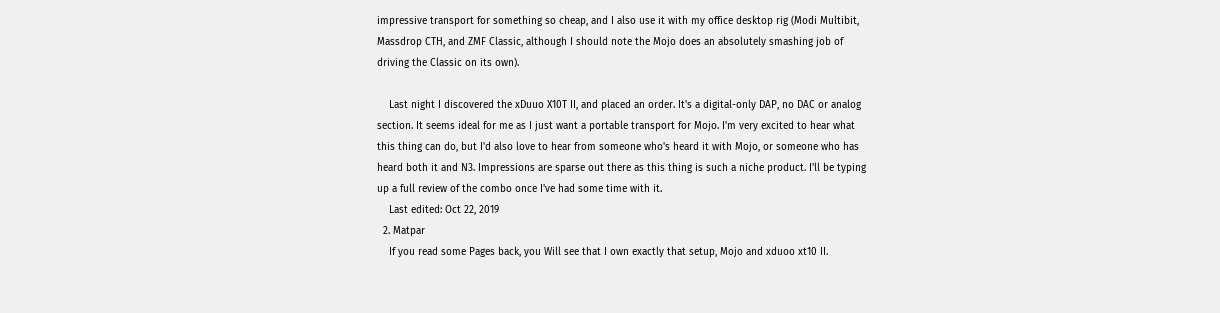impressive transport for something so cheap, and I also use it with my office desktop rig (Modi Multibit, Massdrop CTH, and ZMF Classic, although I should note the Mojo does an absolutely smashing job of driving the Classic on its own).

    Last night I discovered the xDuuo X10T II, and placed an order. It's a digital-only DAP, no DAC or analog section. It seems ideal for me as I just want a portable transport for Mojo. I'm very excited to hear what this thing can do, but I'd also love to hear from someone who's heard it with Mojo, or someone who has heard both it and N3. Impressions are sparse out there as this thing is such a niche product. I'll be typing up a full review of the combo once I've had some time with it.
    Last edited: Oct 22, 2019
  2. Matpar
    If you read some Pages back, you Will see that I own exactly that setup, Mojo and xduoo xt10 II.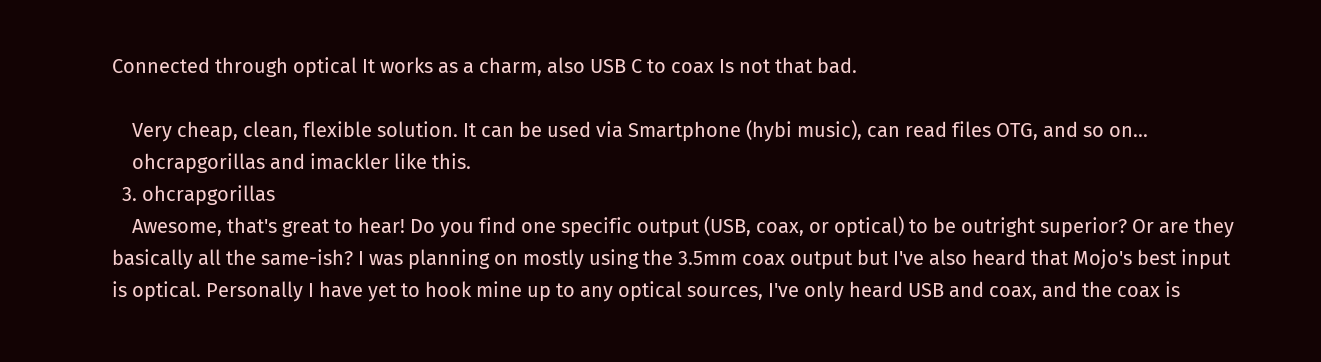Connected through optical It works as a charm, also USB C to coax Is not that bad.

    Very cheap, clean, flexible solution. It can be used via Smartphone (hybi music), can read files OTG, and so on...
    ohcrapgorillas and imackler like this.
  3. ohcrapgorillas
    Awesome, that's great to hear! Do you find one specific output (USB, coax, or optical) to be outright superior? Or are they basically all the same-ish? I was planning on mostly using the 3.5mm coax output but I've also heard that Mojo's best input is optical. Personally I have yet to hook mine up to any optical sources, I've only heard USB and coax, and the coax is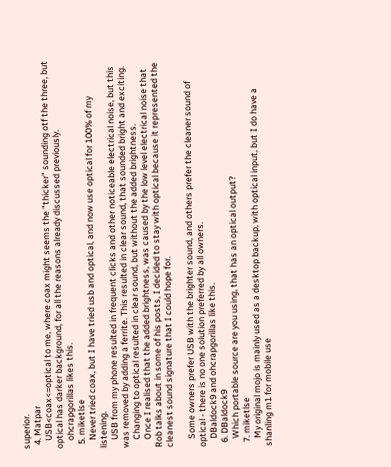superior.
  4. Matpar
    USB<coax<=optical to me, where coax might seems the "thicker" sounding otf the three, but optical has darker background, for all the reasons already discussed previously.
    ohcrapgorillas likes this.
  5. miketlse
    Never tried coax, but I have tried usb and optical, and now use optical for 100% of my listening.
    USB from my phone resulted in frequent clicks and other noticeable electrical noise, but this was removed by adding a ferrite. This resulted in clear sound, that sounded bright and exciting.
    Changing to optical resulted in clear sound, but without the added brightness.
    Once I realised that the added brightness, was caused by the low level electrical noise that Rob talks about in some of his posts, I decided to stay with optical because it represented the cleanest sound signature that I could hope for.

    Some owners prefer USB with the brighter sound, and others prefer the cleaner sound of optical - there is no one solution preferred by all owners.
    DBaldock9 and ohcrapgorillas like this.
  6. DBaldock9
    Which portable source are you using, that has an optical output?
  7. miketlse
    My original mojo is mainly used as a desktop backup, with optical input, but I do have a shanling m1 for mobile use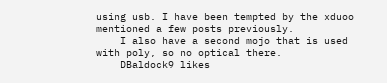using usb. I have been tempted by the xduoo mentioned a few posts previously.
    I also have a second mojo that is used with poly, so no optical there.
    DBaldock9 likes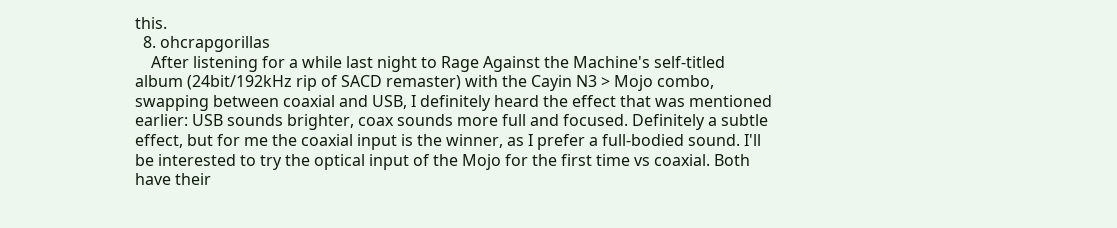this.
  8. ohcrapgorillas
    After listening for a while last night to Rage Against the Machine's self-titled album (24bit/192kHz rip of SACD remaster) with the Cayin N3 > Mojo combo, swapping between coaxial and USB, I definitely heard the effect that was mentioned earlier: USB sounds brighter, coax sounds more full and focused. Definitely a subtle effect, but for me the coaxial input is the winner, as I prefer a full-bodied sound. I'll be interested to try the optical input of the Mojo for the first time vs coaxial. Both have their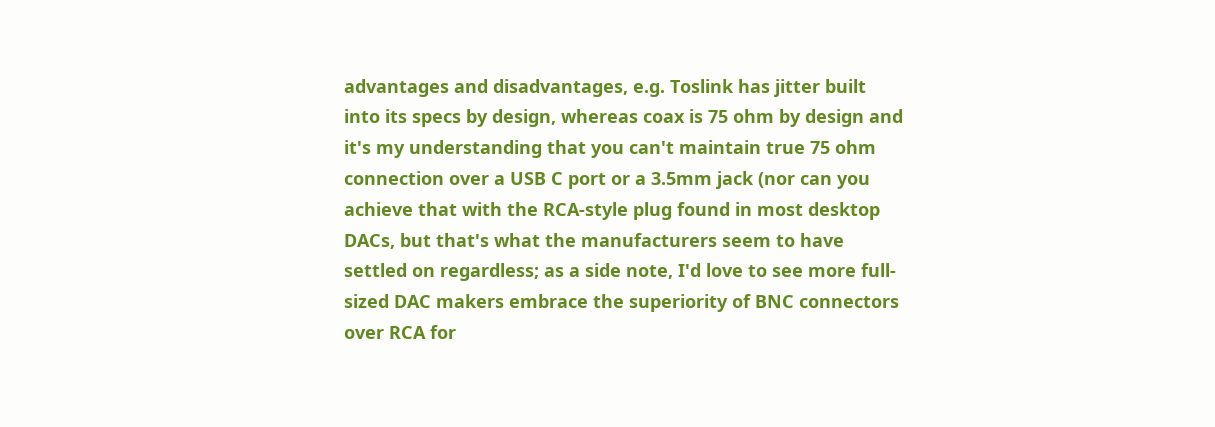advantages and disadvantages, e.g. Toslink has jitter built into its specs by design, whereas coax is 75 ohm by design and it's my understanding that you can't maintain true 75 ohm connection over a USB C port or a 3.5mm jack (nor can you achieve that with the RCA-style plug found in most desktop DACs, but that's what the manufacturers seem to have settled on regardless; as a side note, I'd love to see more full-sized DAC makers embrace the superiority of BNC connectors over RCA for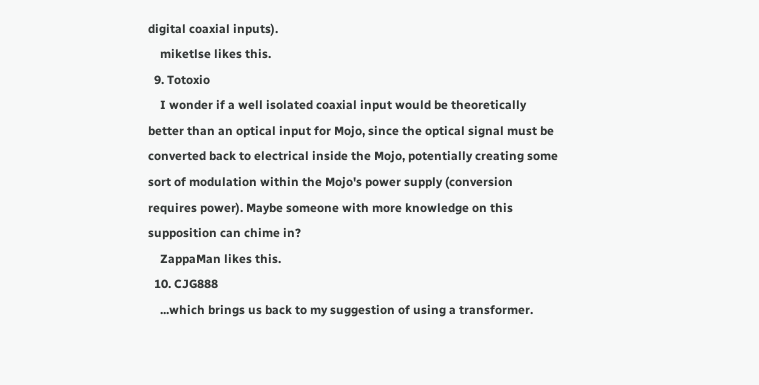digital coaxial inputs).
    miketlse likes this.
  9. Totoxio
    I wonder if a well isolated coaxial input would be theoretically better than an optical input for Mojo, since the optical signal must be converted back to electrical inside the Mojo, potentially creating some sort of modulation within the Mojo's power supply (conversion requires power). Maybe someone with more knowledge on this supposition can chime in?
    ZappaMan likes this.
  10. CJG888
    ...which brings us back to my suggestion of using a transformer.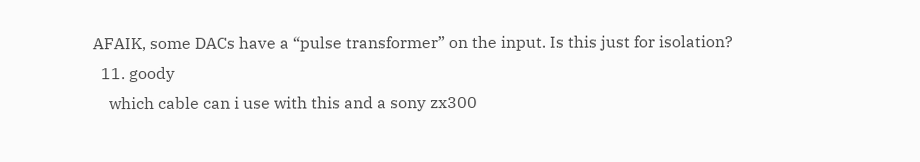AFAIK, some DACs have a “pulse transformer” on the input. Is this just for isolation?
  11. goody
    which cable can i use with this and a sony zx300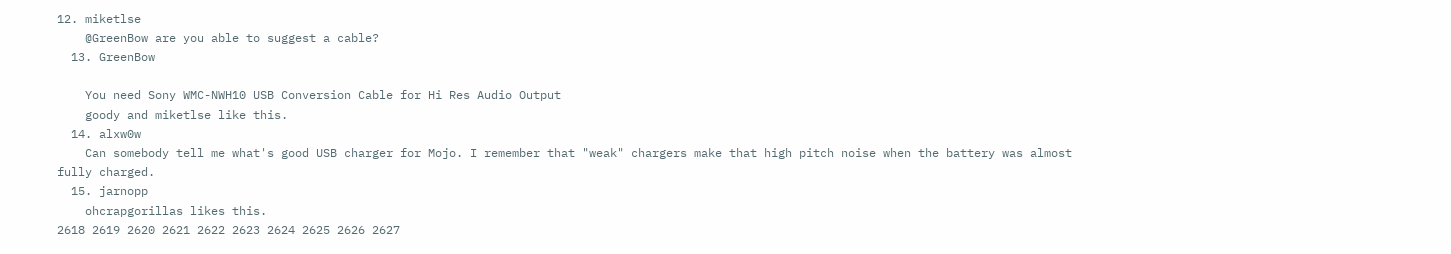12. miketlse
    @GreenBow are you able to suggest a cable?
  13. GreenBow

    You need Sony WMC-NWH10 USB Conversion Cable for Hi Res Audio Output
    goody and miketlse like this.
  14. alxw0w
    Can somebody tell me what's good USB charger for Mojo. I remember that "weak" chargers make that high pitch noise when the battery was almost fully charged.
  15. jarnopp
    ohcrapgorillas likes this.
2618 2619 2620 2621 2622 2623 2624 2625 2626 2627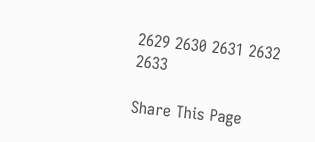2629 2630 2631 2632 2633

Share This Page